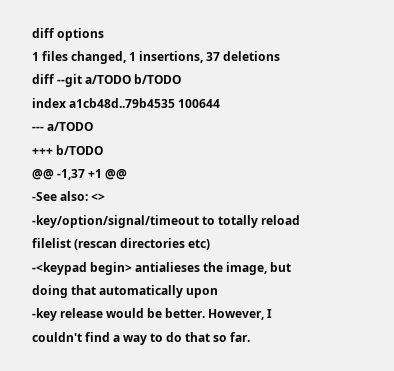diff options
1 files changed, 1 insertions, 37 deletions
diff --git a/TODO b/TODO
index a1cb48d..79b4535 100644
--- a/TODO
+++ b/TODO
@@ -1,37 +1 @@
-See also: <>
-key/option/signal/timeout to totally reload filelist (rescan directories etc)
-<keypad begin> antialieses the image, but doing that automatically upon
-key release would be better. However, I couldn't find a way to do that so far.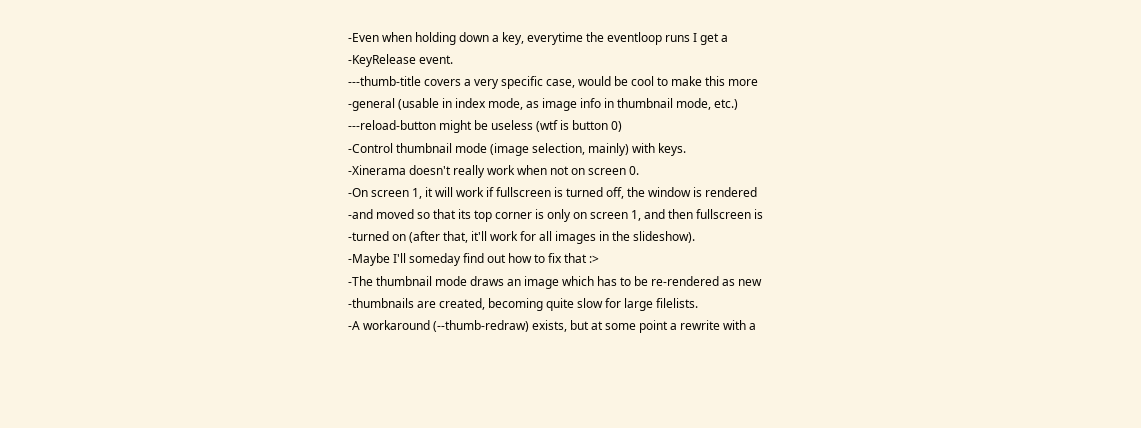-Even when holding down a key, everytime the eventloop runs I get a
-KeyRelease event.
---thumb-title covers a very specific case, would be cool to make this more
-general (usable in index mode, as image info in thumbnail mode, etc.)
---reload-button might be useless (wtf is button 0)
-Control thumbnail mode (image selection, mainly) with keys.
-Xinerama doesn't really work when not on screen 0.
-On screen 1, it will work if fullscreen is turned off, the window is rendered
-and moved so that its top corner is only on screen 1, and then fullscreen is
-turned on (after that, it'll work for all images in the slideshow).
-Maybe I'll someday find out how to fix that :>
-The thumbnail mode draws an image which has to be re-rendered as new
-thumbnails are created, becoming quite slow for large filelists.
-A workaround (--thumb-redraw) exists, but at some point a rewrite with a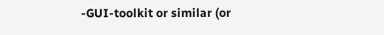-GUI-toolkit or similar (or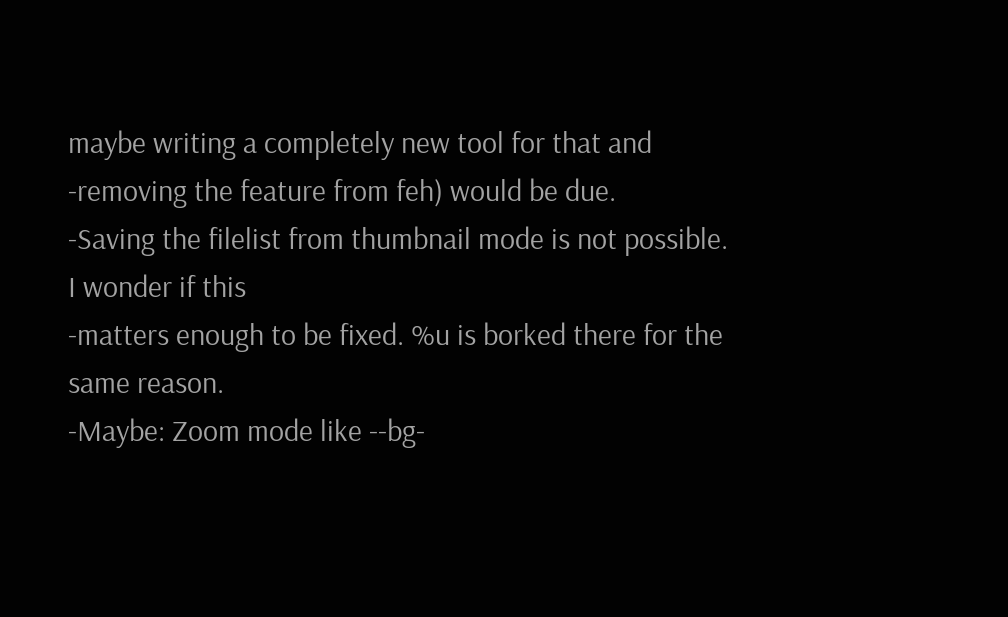maybe writing a completely new tool for that and
-removing the feature from feh) would be due.
-Saving the filelist from thumbnail mode is not possible. I wonder if this
-matters enough to be fixed. %u is borked there for the same reason.
-Maybe: Zoom mode like --bg-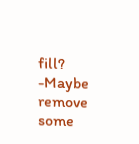fill?
-Maybe remove some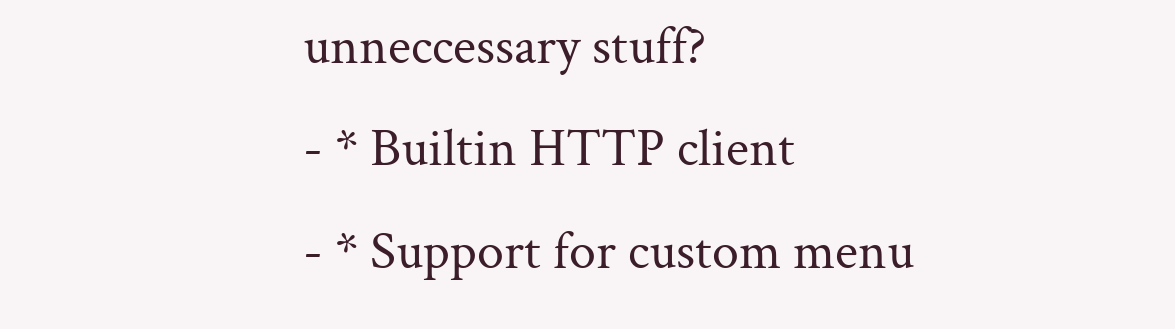unneccessary stuff?
- * Builtin HTTP client
- * Support for custom menu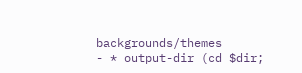backgrounds/themes
- * output-dir (cd $dir;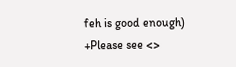feh is good enough)
+Please see <>